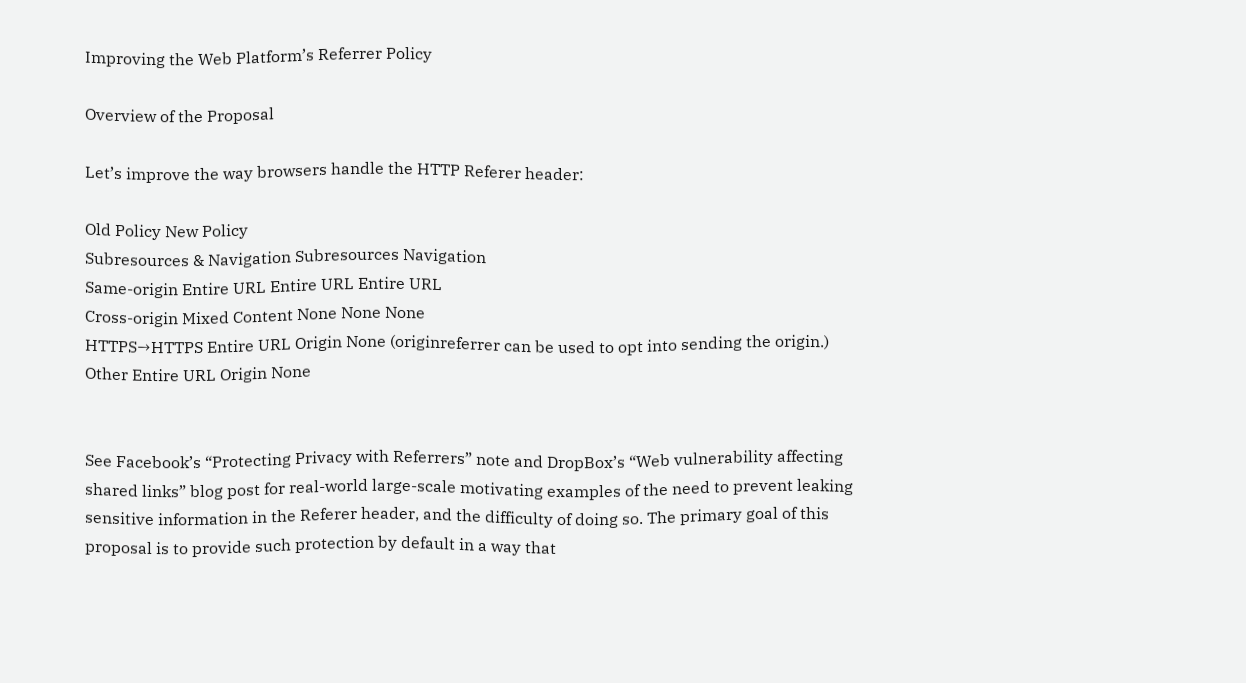Improving the Web Platform’s Referrer Policy

Overview of the Proposal

Let’s improve the way browsers handle the HTTP Referer header:

Old Policy New Policy
Subresources & Navigation Subresources Navigation
Same-origin Entire URL Entire URL Entire URL
Cross-origin Mixed Content None None None
HTTPS→HTTPS Entire URL Origin None (originreferrer can be used to opt into sending the origin.)
Other Entire URL Origin None


See Facebook’s “Protecting Privacy with Referrers” note and DropBox’s “Web vulnerability affecting shared links” blog post for real-world large-scale motivating examples of the need to prevent leaking sensitive information in the Referer header, and the difficulty of doing so. The primary goal of this proposal is to provide such protection by default in a way that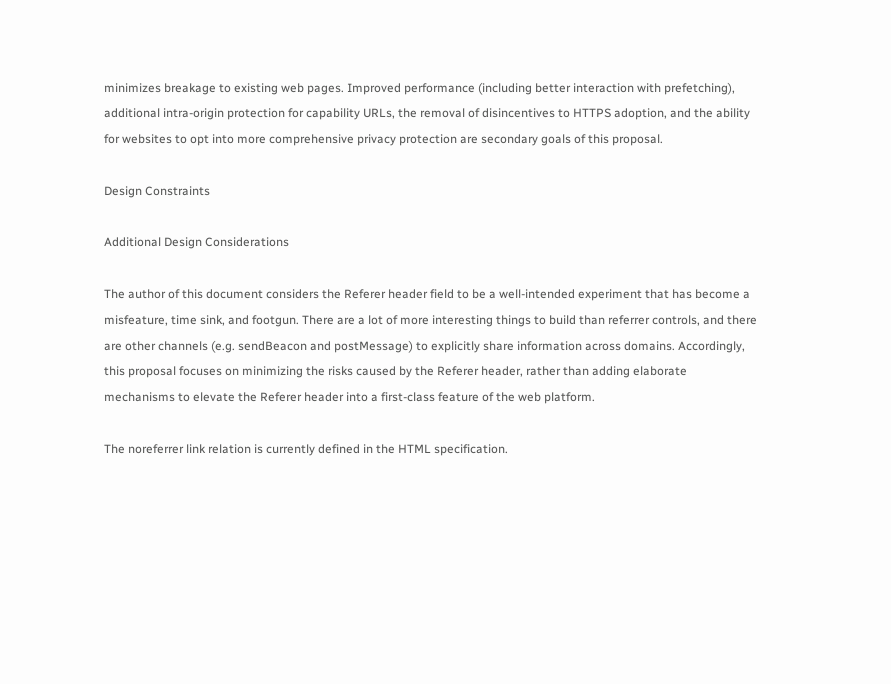minimizes breakage to existing web pages. Improved performance (including better interaction with prefetching), additional intra-origin protection for capability URLs, the removal of disincentives to HTTPS adoption, and the ability for websites to opt into more comprehensive privacy protection are secondary goals of this proposal.

Design Constraints

Additional Design Considerations

The author of this document considers the Referer header field to be a well-intended experiment that has become a misfeature, time sink, and footgun. There are a lot of more interesting things to build than referrer controls, and there are other channels (e.g. sendBeacon and postMessage) to explicitly share information across domains. Accordingly, this proposal focuses on minimizing the risks caused by the Referer header, rather than adding elaborate mechanisms to elevate the Referer header into a first-class feature of the web platform.

The noreferrer link relation is currently defined in the HTML specification.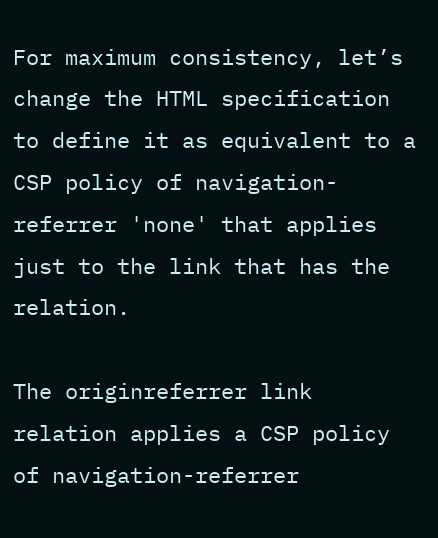For maximum consistency, let’s change the HTML specification to define it as equivalent to a CSP policy of navigation-referrer 'none' that applies just to the link that has the relation.

The originreferrer link relation applies a CSP policy of navigation-referrer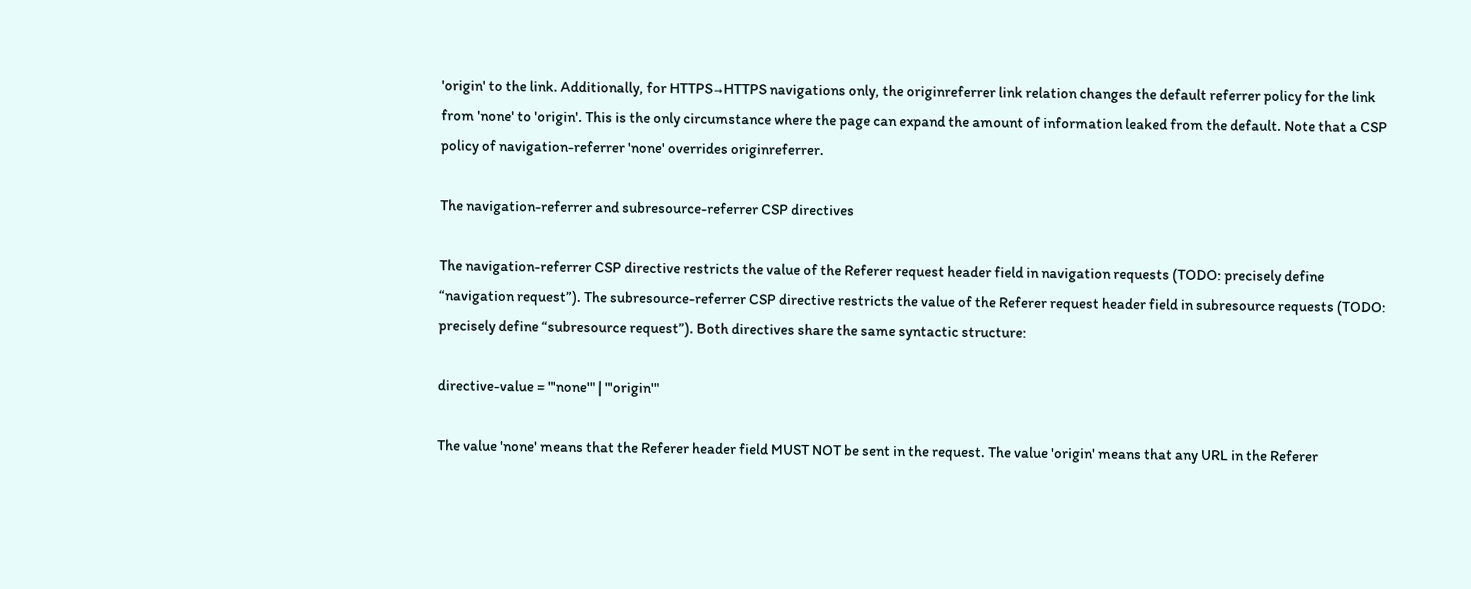'origin' to the link. Additionally, for HTTPS→HTTPS navigations only, the originreferrer link relation changes the default referrer policy for the link from 'none' to 'origin'. This is the only circumstance where the page can expand the amount of information leaked from the default. Note that a CSP policy of navigation-referrer 'none' overrides originreferrer.

The navigation-referrer and subresource-referrer CSP directives

The navigation-referrer CSP directive restricts the value of the Referer request header field in navigation requests (TODO: precisely define “navigation request”). The subresource-referrer CSP directive restricts the value of the Referer request header field in subresource requests (TODO: precisely define “subresource request”). Both directives share the same syntactic structure:

directive-value = "'none'" | "'origin'"

The value 'none' means that the Referer header field MUST NOT be sent in the request. The value 'origin' means that any URL in the Referer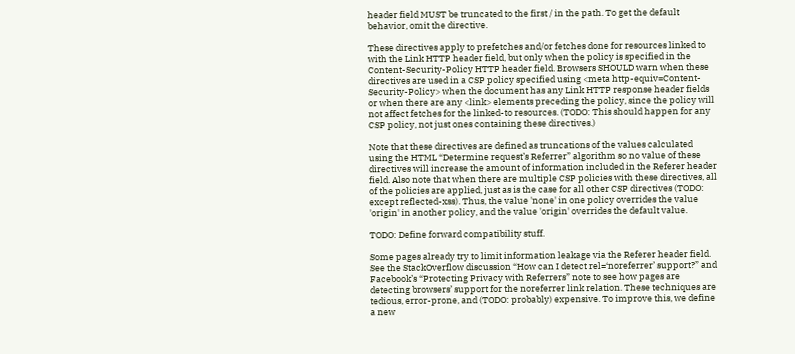header field MUST be truncated to the first / in the path. To get the default behavior, omit the directive.

These directives apply to prefetches and/or fetches done for resources linked to with the Link HTTP header field, but only when the policy is specified in the Content-Security-Policy HTTP header field. Browsers SHOULD warn when these directives are used in a CSP policy specified using <meta http-equiv=Content-Security-Policy> when the document has any Link HTTP response header fields or when there are any <link> elements preceding the policy, since the policy will not affect fetches for the linked-to resources. (TODO: This should happen for any CSP policy, not just ones containing these directives.)

Note that these directives are defined as truncations of the values calculated using the HTML “Determine request’s Referrer” algorithm so no value of these directives will increase the amount of information included in the Referer header field. Also note that when there are multiple CSP policies with these directives, all of the policies are applied, just as is the case for all other CSP directives (TODO: except reflected-xss). Thus, the value 'none' in one policy overrides the value 'origin' in another policy, and the value 'origin' overrides the default value.

TODO: Define forward compatibility stuff.

Some pages already try to limit information leakage via the Referer header field. See the StackOverflow discussion “How can I detect rel=‘noreferrer’ support?” and Facebook’s “Protecting Privacy with Referrers” note to see how pages are detecting browsers’ support for the noreferrer link relation. These techniques are tedious, error-prone, and (TODO: probably) expensive. To improve this, we define a new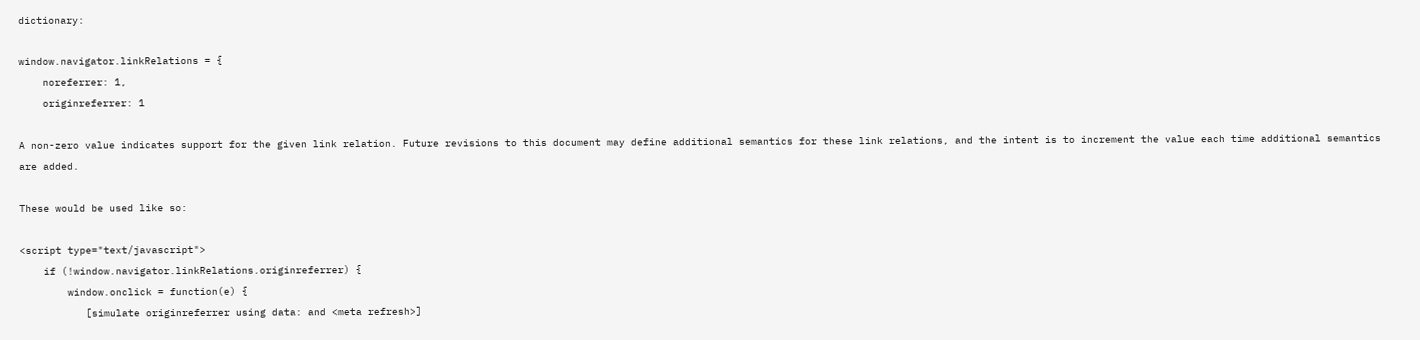dictionary:

window.navigator.linkRelations = {
    noreferrer: 1,
    originreferrer: 1

A non-zero value indicates support for the given link relation. Future revisions to this document may define additional semantics for these link relations, and the intent is to increment the value each time additional semantics are added.

These would be used like so:

<script type="text/javascript">
    if (!window.navigator.linkRelations.originreferrer) {
        window.onclick = function(e) {
           [simulate originreferrer using data: and <meta refresh>]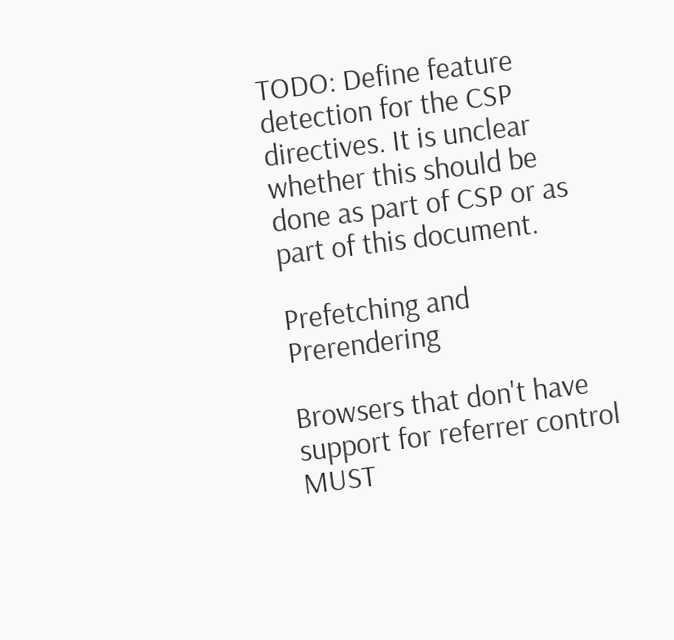TODO: Define feature detection for the CSP directives. It is unclear whether this should be done as part of CSP or as part of this document.

Prefetching and Prerendering

Browsers that don't have support for referrer control MUST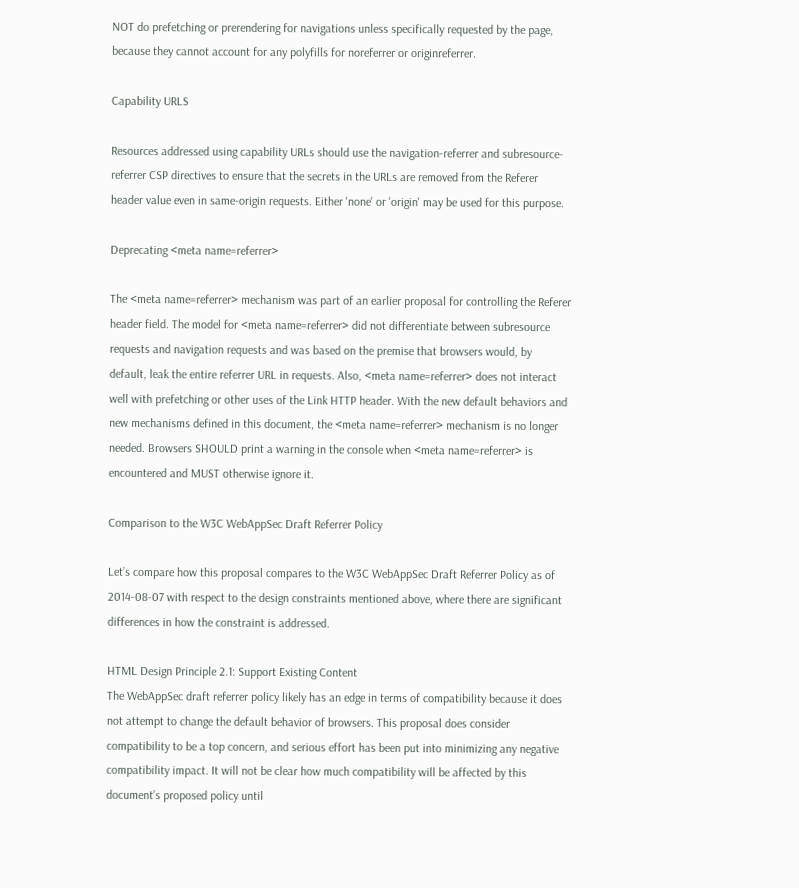NOT do prefetching or prerendering for navigations unless specifically requested by the page, because they cannot account for any polyfills for noreferrer or originreferrer.

Capability URLS

Resources addressed using capability URLs should use the navigation-referrer and subresource-referrer CSP directives to ensure that the secrets in the URLs are removed from the Referer header value even in same-origin requests. Either 'none' or 'origin' may be used for this purpose.

Deprecating <meta name=referrer>

The <meta name=referrer> mechanism was part of an earlier proposal for controlling the Referer header field. The model for <meta name=referrer> did not differentiate between subresource requests and navigation requests and was based on the premise that browsers would, by default, leak the entire referrer URL in requests. Also, <meta name=referrer> does not interact well with prefetching or other uses of the Link HTTP header. With the new default behaviors and new mechanisms defined in this document, the <meta name=referrer> mechanism is no longer needed. Browsers SHOULD print a warning in the console when <meta name=referrer> is encountered and MUST otherwise ignore it.

Comparison to the W3C WebAppSec Draft Referrer Policy

Let’s compare how this proposal compares to the W3C WebAppSec Draft Referrer Policy as of 2014-08-07 with respect to the design constraints mentioned above, where there are significant differences in how the constraint is addressed.

HTML Design Principle 2.1: Support Existing Content
The WebAppSec draft referrer policy likely has an edge in terms of compatibility because it does not attempt to change the default behavior of browsers. This proposal does consider compatibility to be a top concern, and serious effort has been put into minimizing any negative compatibility impact. It will not be clear how much compatibility will be affected by this document’s proposed policy until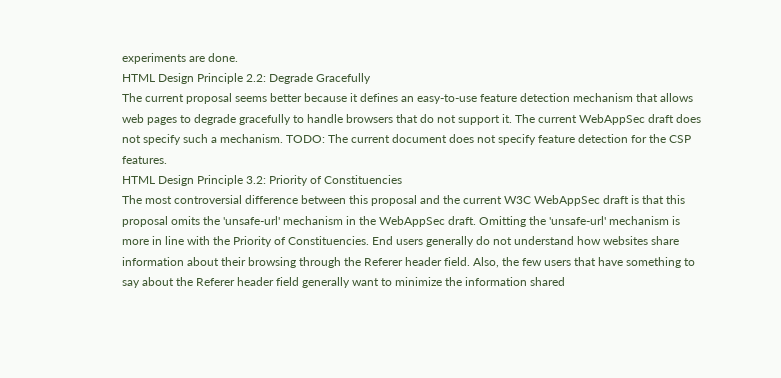experiments are done.
HTML Design Principle 2.2: Degrade Gracefully
The current proposal seems better because it defines an easy-to-use feature detection mechanism that allows web pages to degrade gracefully to handle browsers that do not support it. The current WebAppSec draft does not specify such a mechanism. TODO: The current document does not specify feature detection for the CSP features.
HTML Design Principle 3.2: Priority of Constituencies
The most controversial difference between this proposal and the current W3C WebAppSec draft is that this proposal omits the 'unsafe-url' mechanism in the WebAppSec draft. Omitting the 'unsafe-url' mechanism is more in line with the Priority of Constituencies. End users generally do not understand how websites share information about their browsing through the Referer header field. Also, the few users that have something to say about the Referer header field generally want to minimize the information shared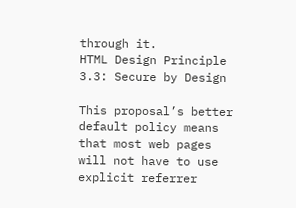through it.
HTML Design Principle 3.3: Secure by Design

This proposal’s better default policy means that most web pages will not have to use explicit referrer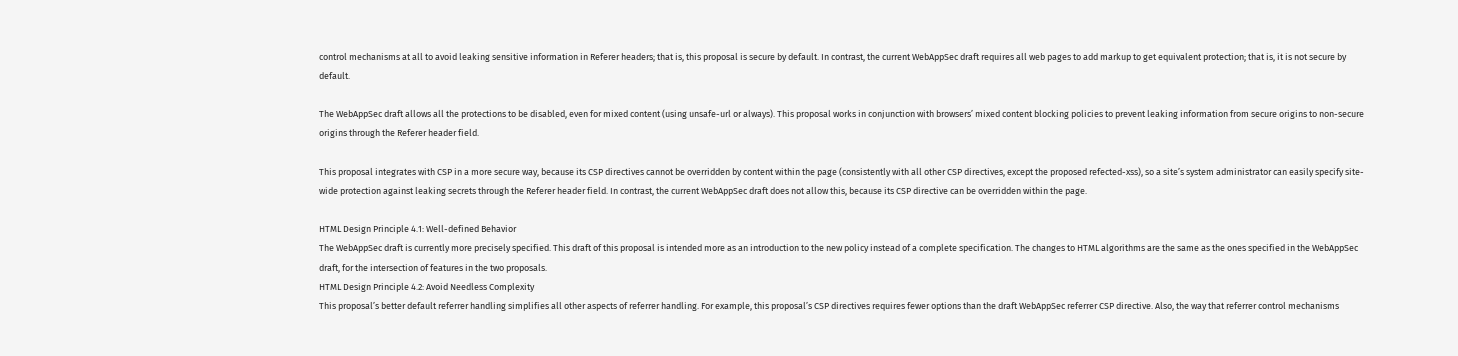control mechanisms at all to avoid leaking sensitive information in Referer headers; that is, this proposal is secure by default. In contrast, the current WebAppSec draft requires all web pages to add markup to get equivalent protection; that is, it is not secure by default.

The WebAppSec draft allows all the protections to be disabled, even for mixed content (using unsafe-url or always). This proposal works in conjunction with browsers’ mixed content blocking policies to prevent leaking information from secure origins to non-secure origins through the Referer header field.

This proposal integrates with CSP in a more secure way, because its CSP directives cannot be overridden by content within the page (consistently with all other CSP directives, except the proposed refected-xss), so a site’s system administrator can easily specify site-wide protection against leaking secrets through the Referer header field. In contrast, the current WebAppSec draft does not allow this, because its CSP directive can be overridden within the page.

HTML Design Principle 4.1: Well-defined Behavior
The WebAppSec draft is currently more precisely specified. This draft of this proposal is intended more as an introduction to the new policy instead of a complete specification. The changes to HTML algorithms are the same as the ones specified in the WebAppSec draft, for the intersection of features in the two proposals.
HTML Design Principle 4.2: Avoid Needless Complexity
This proposal’s better default referrer handling simplifies all other aspects of referrer handling. For example, this proposal’s CSP directives requires fewer options than the draft WebAppSec referrer CSP directive. Also, the way that referrer control mechanisms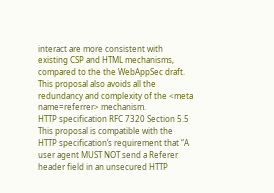interact are more consistent with existing CSP and HTML mechanisms, compared to the the WebAppSec draft. This proposal also avoids all the redundancy and complexity of the <meta name=referrer> mechanism.
HTTP specification RFC 7320 Section 5.5
This proposal is compatible with the HTTP specification’s requirement that “A user agent MUST NOT send a Referer header field in an unsecured HTTP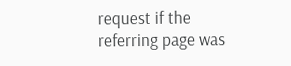request if the referring page was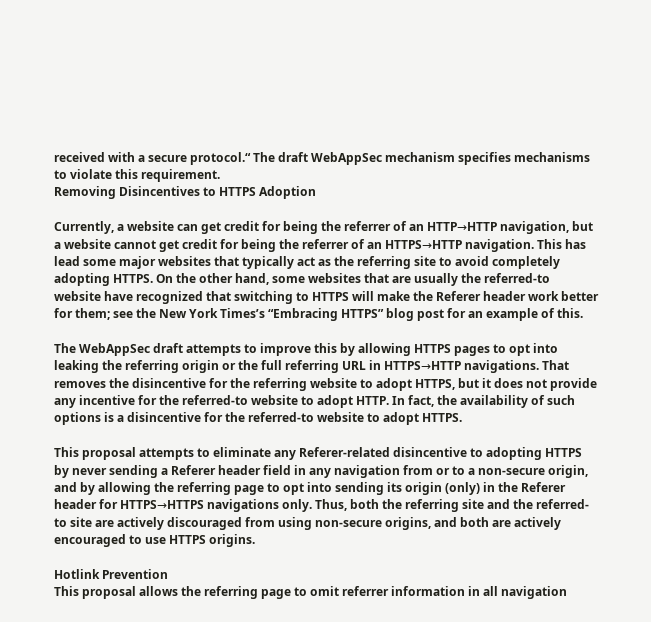received with a secure protocol.“ The draft WebAppSec mechanism specifies mechanisms to violate this requirement.
Removing Disincentives to HTTPS Adoption

Currently, a website can get credit for being the referrer of an HTTP→HTTP navigation, but a website cannot get credit for being the referrer of an HTTPS→HTTP navigation. This has lead some major websites that typically act as the referring site to avoid completely adopting HTTPS. On the other hand, some websites that are usually the referred-to website have recognized that switching to HTTPS will make the Referer header work better for them; see the New York Times’s “Embracing HTTPS” blog post for an example of this.

The WebAppSec draft attempts to improve this by allowing HTTPS pages to opt into leaking the referring origin or the full referring URL in HTTPS→HTTP navigations. That removes the disincentive for the referring website to adopt HTTPS, but it does not provide any incentive for the referred-to website to adopt HTTP. In fact, the availability of such options is a disincentive for the referred-to website to adopt HTTPS.

This proposal attempts to eliminate any Referer-related disincentive to adopting HTTPS by never sending a Referer header field in any navigation from or to a non-secure origin, and by allowing the referring page to opt into sending its origin (only) in the Referer header for HTTPS→HTTPS navigations only. Thus, both the referring site and the referred-to site are actively discouraged from using non-secure origins, and both are actively encouraged to use HTTPS origins.

Hotlink Prevention
This proposal allows the referring page to omit referrer information in all navigation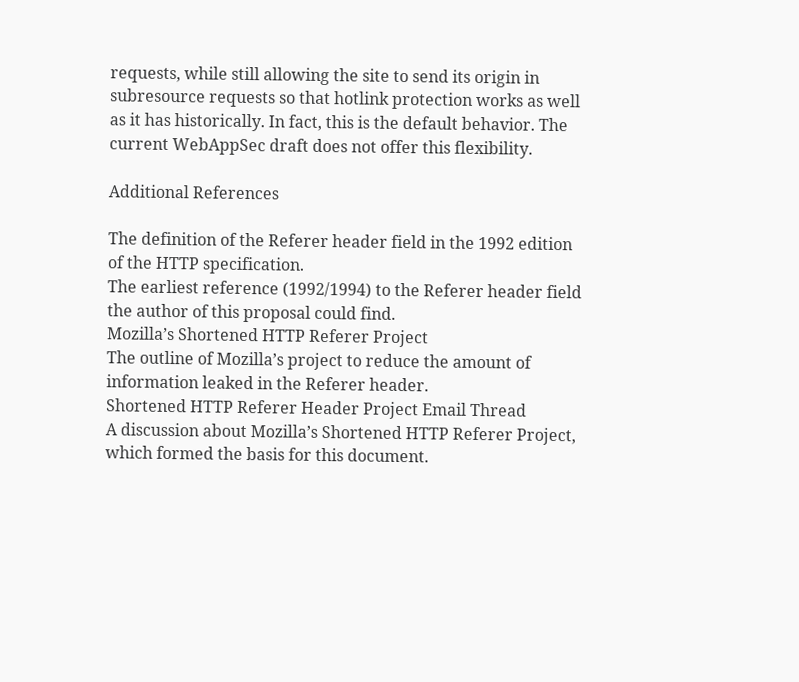requests, while still allowing the site to send its origin in subresource requests so that hotlink protection works as well as it has historically. In fact, this is the default behavior. The current WebAppSec draft does not offer this flexibility.

Additional References

The definition of the Referer header field in the 1992 edition of the HTTP specification.
The earliest reference (1992/1994) to the Referer header field the author of this proposal could find.
Mozilla’s Shortened HTTP Referer Project
The outline of Mozilla’s project to reduce the amount of information leaked in the Referer header.
Shortened HTTP Referer Header Project Email Thread
A discussion about Mozilla’s Shortened HTTP Referer Project, which formed the basis for this document.